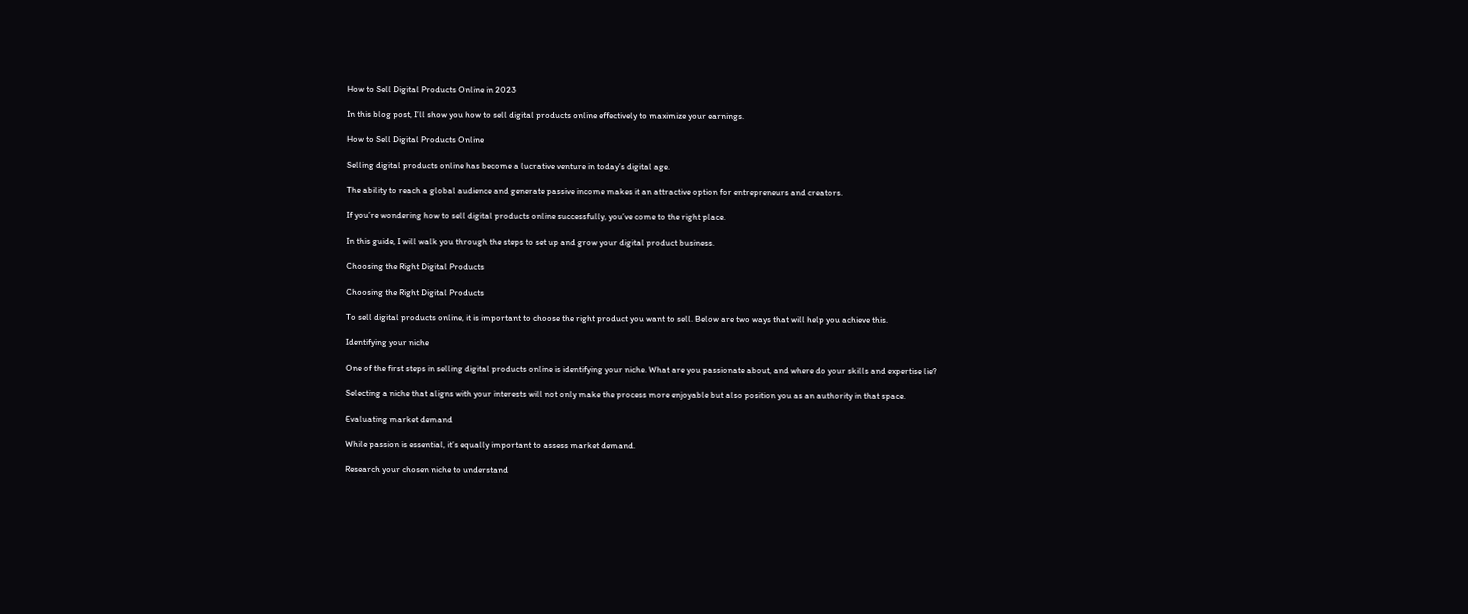How to Sell Digital Products Online in 2023

In this blog post, I’ll show you how to sell digital products online effectively to maximize your earnings.

How to Sell Digital Products Online

Selling digital products online has become a lucrative venture in today’s digital age.

The ability to reach a global audience and generate passive income makes it an attractive option for entrepreneurs and creators.

If you’re wondering how to sell digital products online successfully, you’ve come to the right place.

In this guide, I will walk you through the steps to set up and grow your digital product business.

Choosing the Right Digital Products

Choosing the Right Digital Products

To sell digital products online, it is important to choose the right product you want to sell. Below are two ways that will help you achieve this.

Identifying your niche

One of the first steps in selling digital products online is identifying your niche. What are you passionate about, and where do your skills and expertise lie?

Selecting a niche that aligns with your interests will not only make the process more enjoyable but also position you as an authority in that space.

Evaluating market demand

While passion is essential, it’s equally important to assess market demand.

Research your chosen niche to understand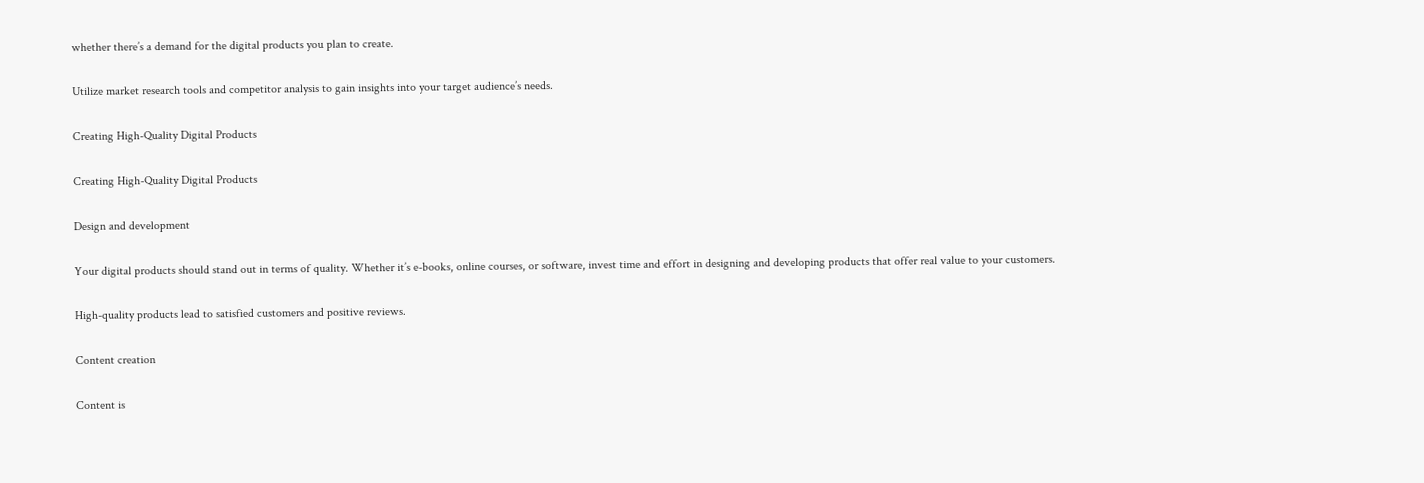whether there’s a demand for the digital products you plan to create.

Utilize market research tools and competitor analysis to gain insights into your target audience’s needs.

Creating High-Quality Digital Products

Creating High-Quality Digital Products

Design and development

Your digital products should stand out in terms of quality. Whether it’s e-books, online courses, or software, invest time and effort in designing and developing products that offer real value to your customers.

High-quality products lead to satisfied customers and positive reviews.

Content creation

Content is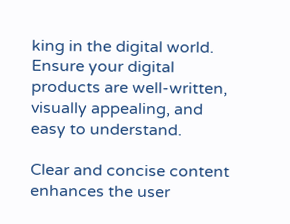king in the digital world. Ensure your digital products are well-written, visually appealing, and easy to understand.

Clear and concise content enhances the user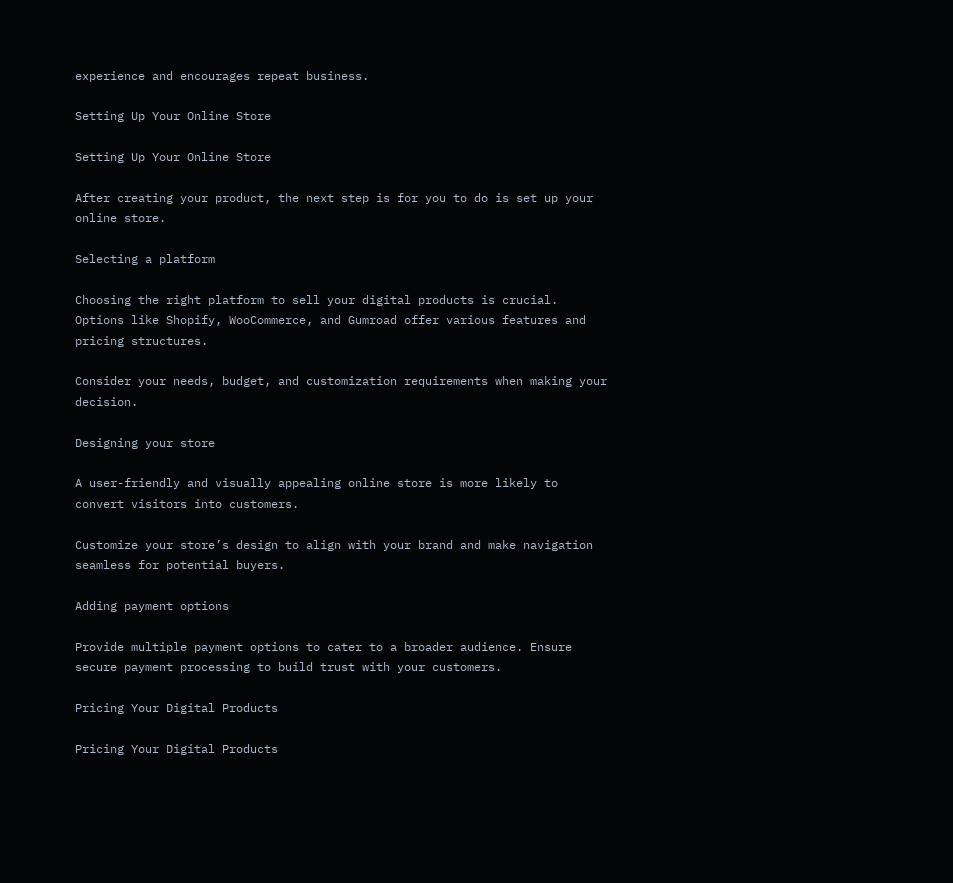experience and encourages repeat business.

Setting Up Your Online Store

Setting Up Your Online Store

After creating your product, the next step is for you to do is set up your online store.

Selecting a platform

Choosing the right platform to sell your digital products is crucial. Options like Shopify, WooCommerce, and Gumroad offer various features and pricing structures.

Consider your needs, budget, and customization requirements when making your decision.

Designing your store

A user-friendly and visually appealing online store is more likely to convert visitors into customers.

Customize your store’s design to align with your brand and make navigation seamless for potential buyers.

Adding payment options

Provide multiple payment options to cater to a broader audience. Ensure secure payment processing to build trust with your customers.

Pricing Your Digital Products

Pricing Your Digital Products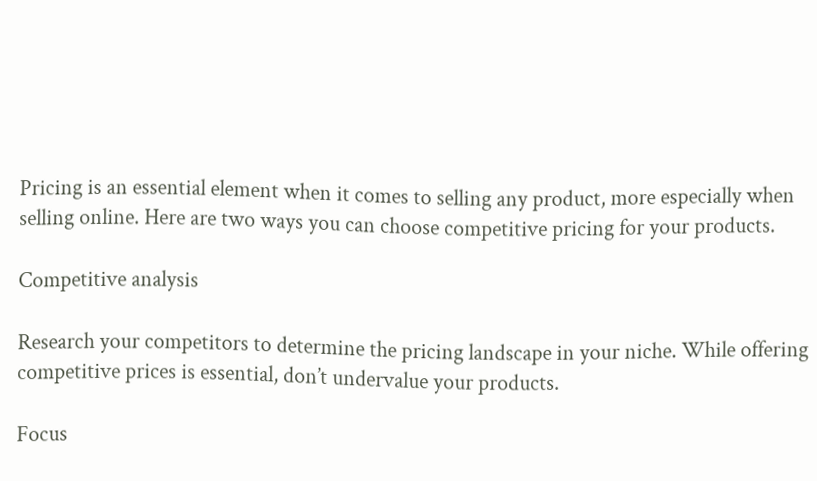Pricing is an essential element when it comes to selling any product, more especially when selling online. Here are two ways you can choose competitive pricing for your products.

Competitive analysis

Research your competitors to determine the pricing landscape in your niche. While offering competitive prices is essential, don’t undervalue your products.

Focus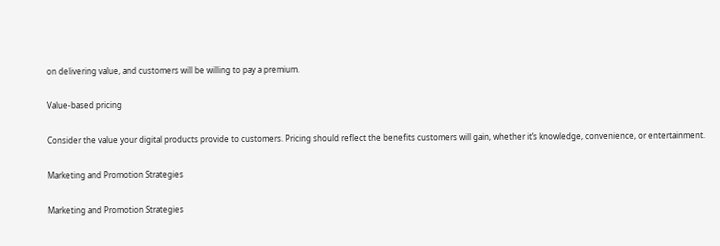on delivering value, and customers will be willing to pay a premium.

Value-based pricing

Consider the value your digital products provide to customers. Pricing should reflect the benefits customers will gain, whether it’s knowledge, convenience, or entertainment.

Marketing and Promotion Strategies

Marketing and Promotion Strategies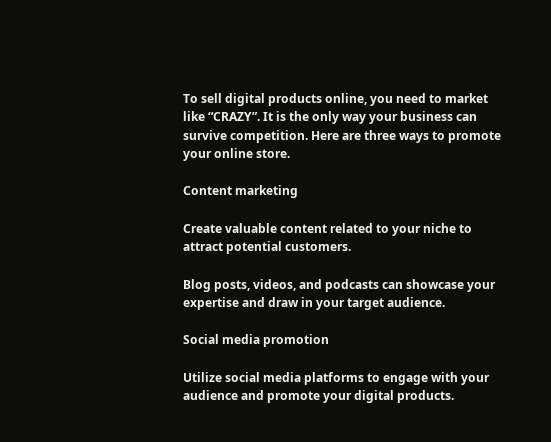To sell digital products online, you need to market like “CRAZY”. It is the only way your business can survive competition. Here are three ways to promote your online store.

Content marketing

Create valuable content related to your niche to attract potential customers.

Blog posts, videos, and podcasts can showcase your expertise and draw in your target audience.

Social media promotion

Utilize social media platforms to engage with your audience and promote your digital products.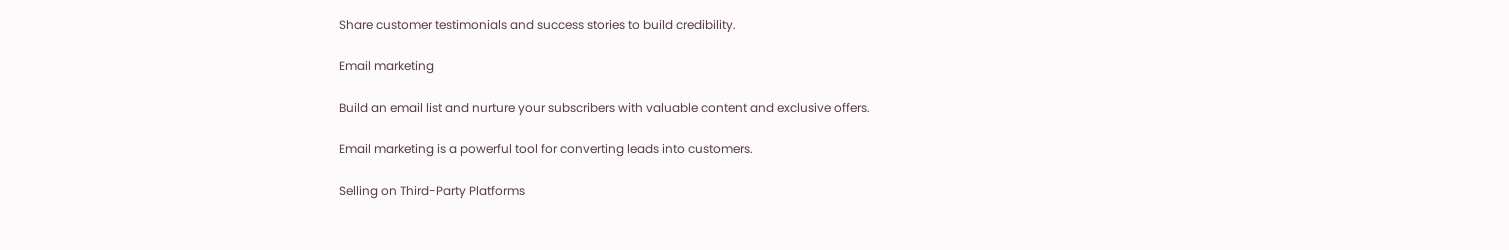Share customer testimonials and success stories to build credibility.

Email marketing

Build an email list and nurture your subscribers with valuable content and exclusive offers.

Email marketing is a powerful tool for converting leads into customers.

Selling on Third-Party Platforms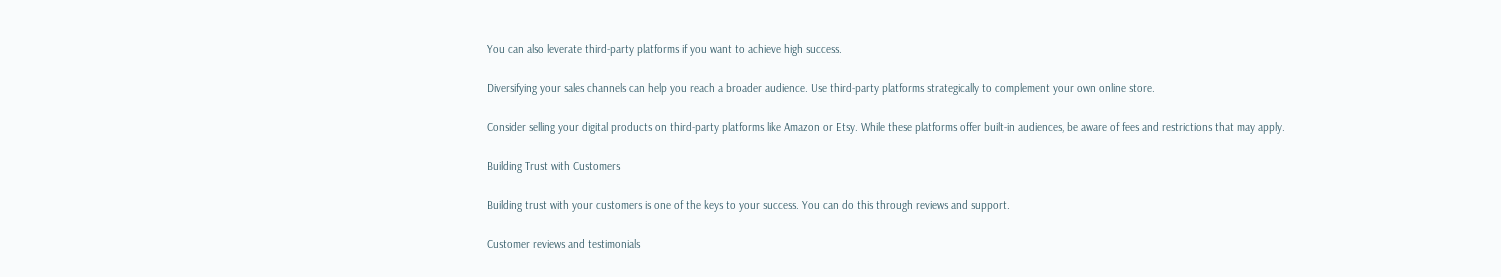You can also leverate third-party platforms if you want to achieve high success.

Diversifying your sales channels can help you reach a broader audience. Use third-party platforms strategically to complement your own online store.

Consider selling your digital products on third-party platforms like Amazon or Etsy. While these platforms offer built-in audiences, be aware of fees and restrictions that may apply.

Building Trust with Customers

Building trust with your customers is one of the keys to your success. You can do this through reviews and support.

Customer reviews and testimonials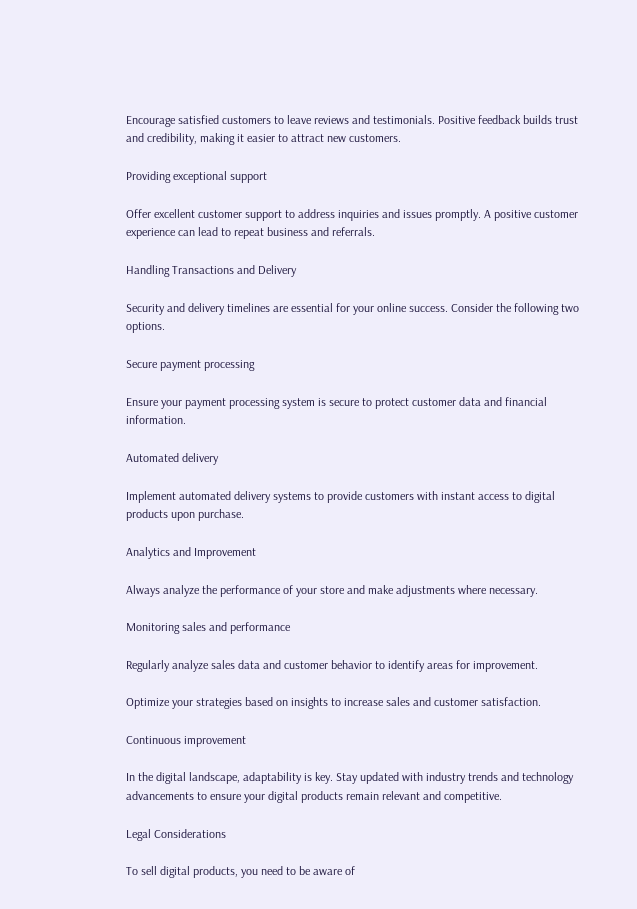Encourage satisfied customers to leave reviews and testimonials. Positive feedback builds trust and credibility, making it easier to attract new customers.

Providing exceptional support

Offer excellent customer support to address inquiries and issues promptly. A positive customer experience can lead to repeat business and referrals.

Handling Transactions and Delivery

Security and delivery timelines are essential for your online success. Consider the following two options.

Secure payment processing

Ensure your payment processing system is secure to protect customer data and financial information.

Automated delivery

Implement automated delivery systems to provide customers with instant access to digital products upon purchase.

Analytics and Improvement

Always analyze the performance of your store and make adjustments where necessary.

Monitoring sales and performance

Regularly analyze sales data and customer behavior to identify areas for improvement.

Optimize your strategies based on insights to increase sales and customer satisfaction.

Continuous improvement

In the digital landscape, adaptability is key. Stay updated with industry trends and technology advancements to ensure your digital products remain relevant and competitive.

Legal Considerations

To sell digital products, you need to be aware of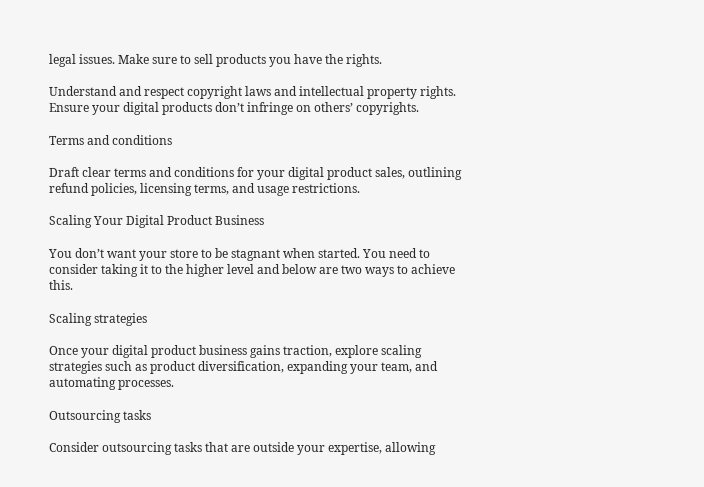legal issues. Make sure to sell products you have the rights.

Understand and respect copyright laws and intellectual property rights. Ensure your digital products don’t infringe on others’ copyrights.

Terms and conditions

Draft clear terms and conditions for your digital product sales, outlining refund policies, licensing terms, and usage restrictions.

Scaling Your Digital Product Business

You don’t want your store to be stagnant when started. You need to consider taking it to the higher level and below are two ways to achieve this.

Scaling strategies

Once your digital product business gains traction, explore scaling strategies such as product diversification, expanding your team, and automating processes.

Outsourcing tasks

Consider outsourcing tasks that are outside your expertise, allowing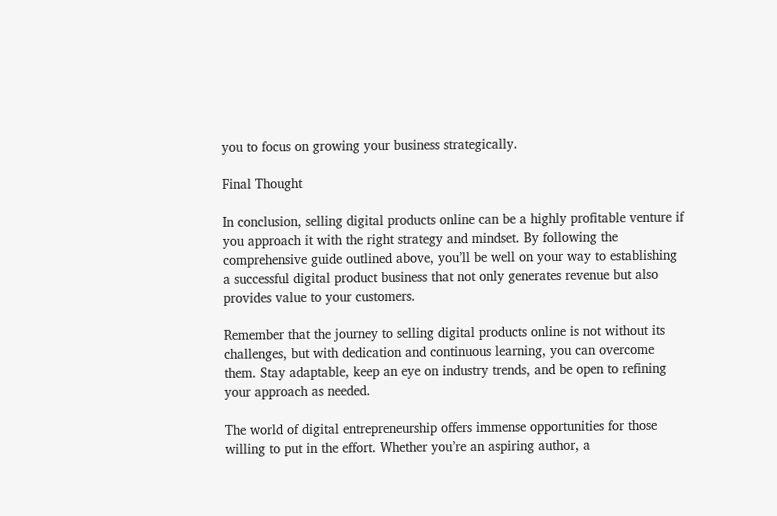you to focus on growing your business strategically.

Final Thought

In conclusion, selling digital products online can be a highly profitable venture if you approach it with the right strategy and mindset. By following the comprehensive guide outlined above, you’ll be well on your way to establishing a successful digital product business that not only generates revenue but also provides value to your customers.

Remember that the journey to selling digital products online is not without its challenges, but with dedication and continuous learning, you can overcome them. Stay adaptable, keep an eye on industry trends, and be open to refining your approach as needed.

The world of digital entrepreneurship offers immense opportunities for those willing to put in the effort. Whether you’re an aspiring author, a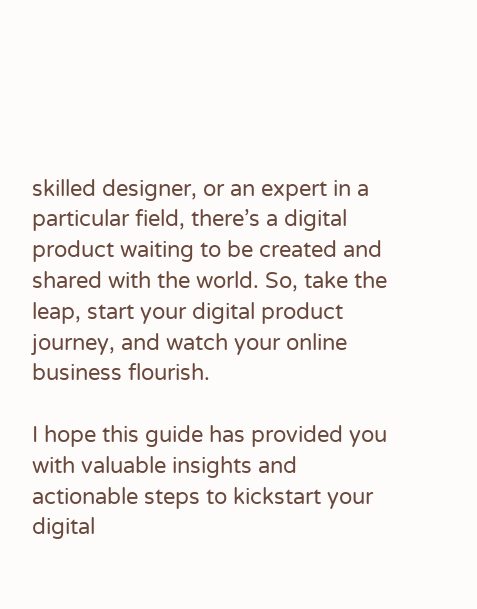skilled designer, or an expert in a particular field, there’s a digital product waiting to be created and shared with the world. So, take the leap, start your digital product journey, and watch your online business flourish.

I hope this guide has provided you with valuable insights and actionable steps to kickstart your digital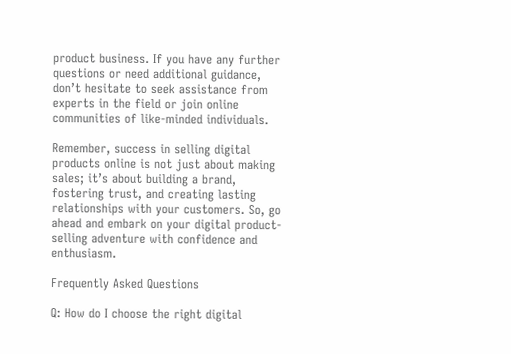product business. If you have any further questions or need additional guidance, don’t hesitate to seek assistance from experts in the field or join online communities of like-minded individuals.

Remember, success in selling digital products online is not just about making sales; it’s about building a brand, fostering trust, and creating lasting relationships with your customers. So, go ahead and embark on your digital product-selling adventure with confidence and enthusiasm.

Frequently Asked Questions

Q: How do I choose the right digital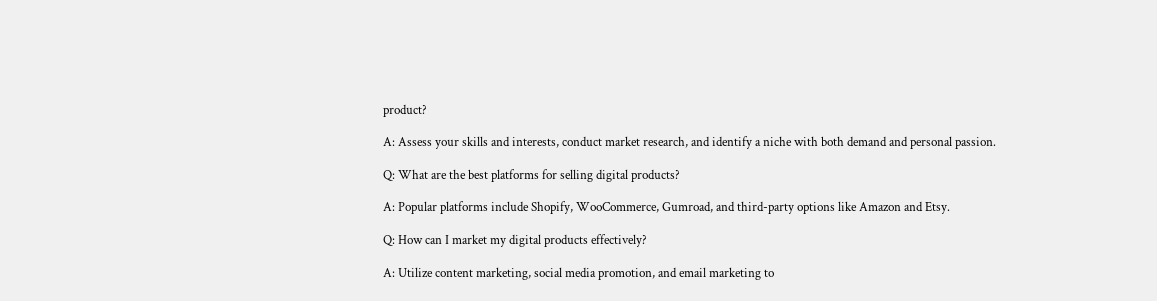product?

A: Assess your skills and interests, conduct market research, and identify a niche with both demand and personal passion.

Q: What are the best platforms for selling digital products?

A: Popular platforms include Shopify, WooCommerce, Gumroad, and third-party options like Amazon and Etsy.

Q: How can I market my digital products effectively?

A: Utilize content marketing, social media promotion, and email marketing to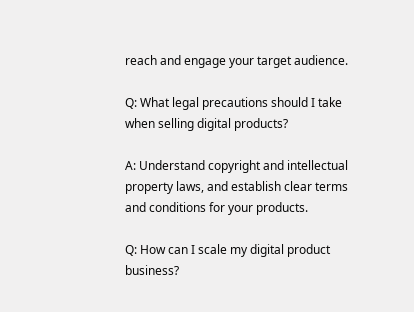reach and engage your target audience.

Q: What legal precautions should I take when selling digital products?

A: Understand copyright and intellectual property laws, and establish clear terms and conditions for your products.

Q: How can I scale my digital product business?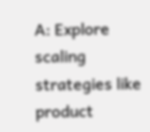A: Explore scaling strategies like product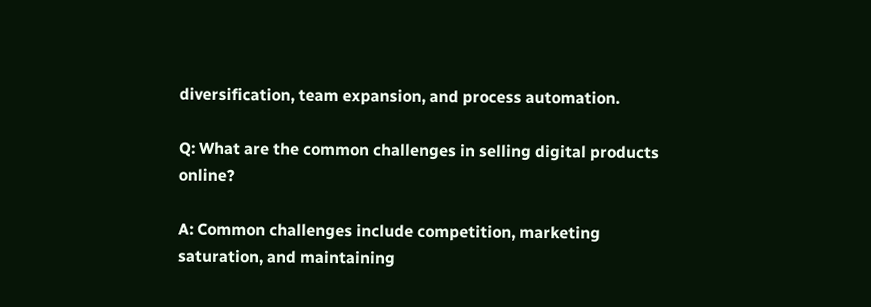diversification, team expansion, and process automation.

Q: What are the common challenges in selling digital products online?

A: Common challenges include competition, marketing saturation, and maintaining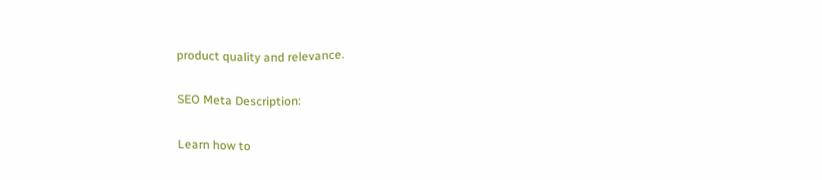product quality and relevance.

SEO Meta Description:

Learn how to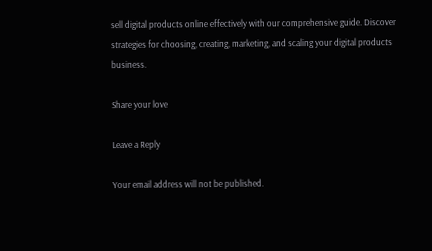sell digital products online effectively with our comprehensive guide. Discover strategies for choosing, creating, marketing, and scaling your digital products business.

Share your love

Leave a Reply

Your email address will not be published.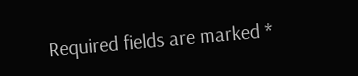Required fields are marked *